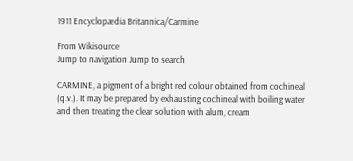1911 Encyclopædia Britannica/Carmine

From Wikisource
Jump to navigation Jump to search

CARMINE, a pigment of a bright red colour obtained from cochineal (q.v.). It may be prepared by exhausting cochineal with boiling water and then treating the clear solution with alum, cream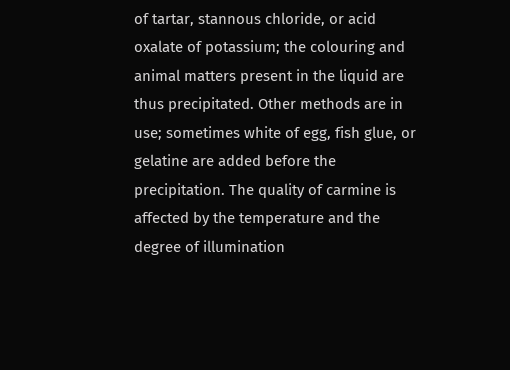of tartar, stannous chloride, or acid oxalate of potassium; the colouring and animal matters present in the liquid are thus precipitated. Other methods are in use; sometimes white of egg, fish glue, or gelatine are added before the precipitation. The quality of carmine is affected by the temperature and the degree of illumination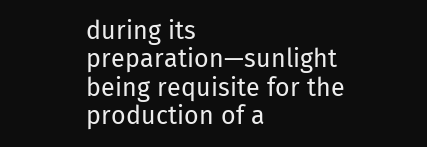during its preparation—sunlight being requisite for the production of a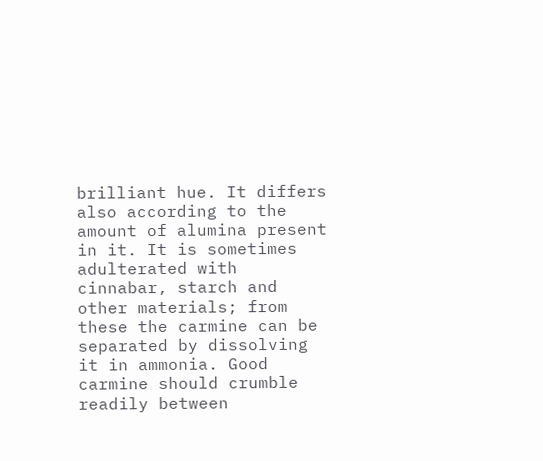brilliant hue. It differs also according to the amount of alumina present in it. It is sometimes adulterated with cinnabar, starch and other materials; from these the carmine can be separated by dissolving it in ammonia. Good carmine should crumble readily between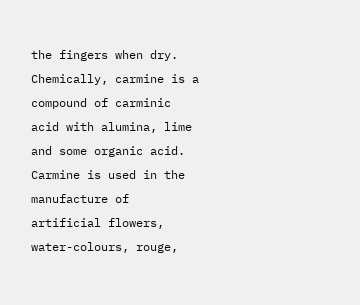the fingers when dry. Chemically, carmine is a compound of carminic acid with alumina, lime and some organic acid. Carmine is used in the manufacture of artificial flowers, water-colours, rouge,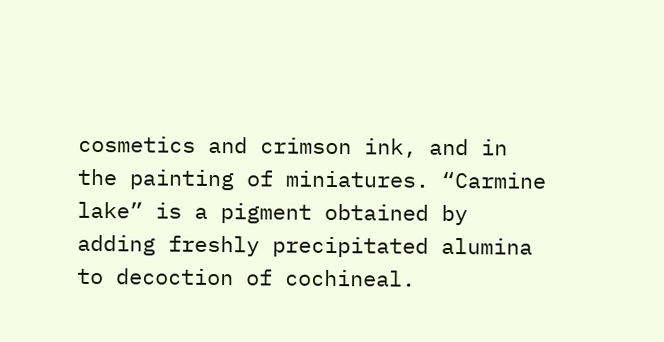cosmetics and crimson ink, and in the painting of miniatures. “Carmine lake” is a pigment obtained by adding freshly precipitated alumina to decoction of cochineal.